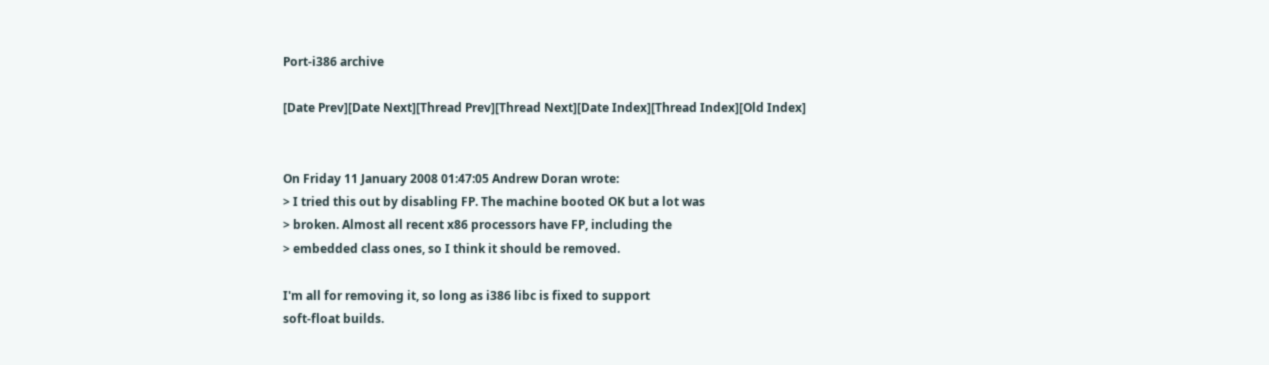Port-i386 archive

[Date Prev][Date Next][Thread Prev][Thread Next][Date Index][Thread Index][Old Index]


On Friday 11 January 2008 01:47:05 Andrew Doran wrote:
> I tried this out by disabling FP. The machine booted OK but a lot was
> broken. Almost all recent x86 processors have FP, including the
> embedded class ones, so I think it should be removed.

I'm all for removing it, so long as i386 libc is fixed to support
soft-float builds.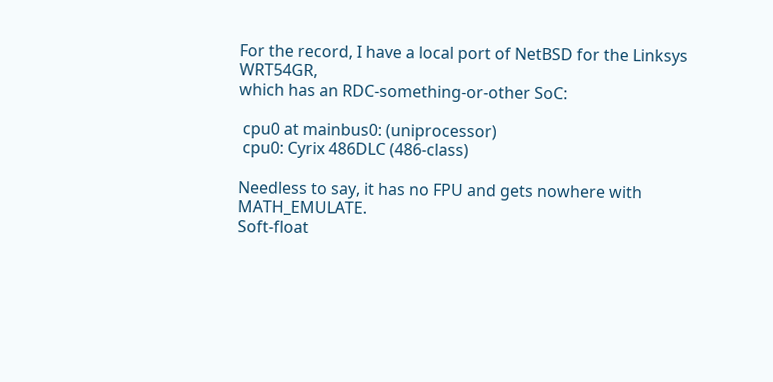For the record, I have a local port of NetBSD for the Linksys WRT54GR,
which has an RDC-something-or-other SoC:

 cpu0 at mainbus0: (uniprocessor)
 cpu0: Cyrix 486DLC (486-class)

Needless to say, it has no FPU and gets nowhere with MATH_EMULATE.
Soft-float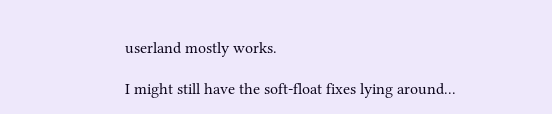userland mostly works.

I might still have the soft-float fixes lying around...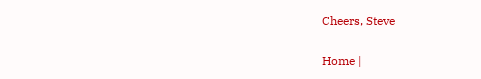Cheers, Steve

Home |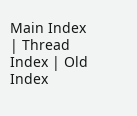Main Index | Thread Index | Old Index